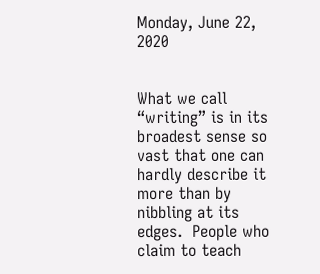Monday, June 22, 2020


What we call “writing” is in its broadest sense so vast that one can hardly describe it more than by nibbling at its edges.  People who claim to teach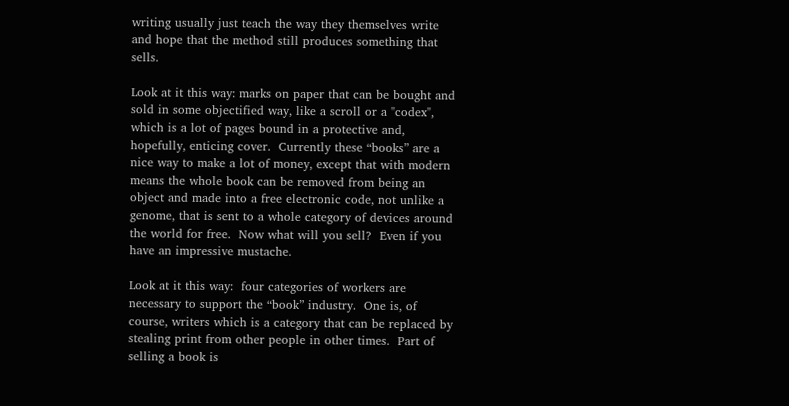writing usually just teach the way they themselves write and hope that the method still produces something that sells.

Look at it this way: marks on paper that can be bought and sold in some objectified way, like a scroll or a "codex", which is a lot of pages bound in a protective and, hopefully, enticing cover.  Currently these “books” are a nice way to make a lot of money, except that with modern means the whole book can be removed from being an object and made into a free electronic code, not unlike a genome, that is sent to a whole category of devices around the world for free.  Now what will you sell?  Even if you have an impressive mustache.

Look at it this way:  four categories of workers are necessary to support the “book” industry.  One is, of course, writers which is a category that can be replaced by stealing print from other people in other times.  Part of selling a book is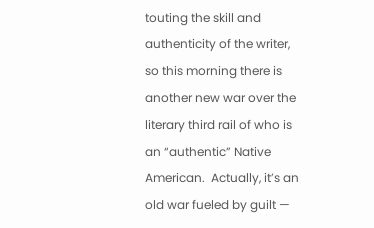touting the skill and authenticity of the writer, so this morning there is another new war over the literary third rail of who is an “authentic” Native American.  Actually, it’s an old war fueled by guilt —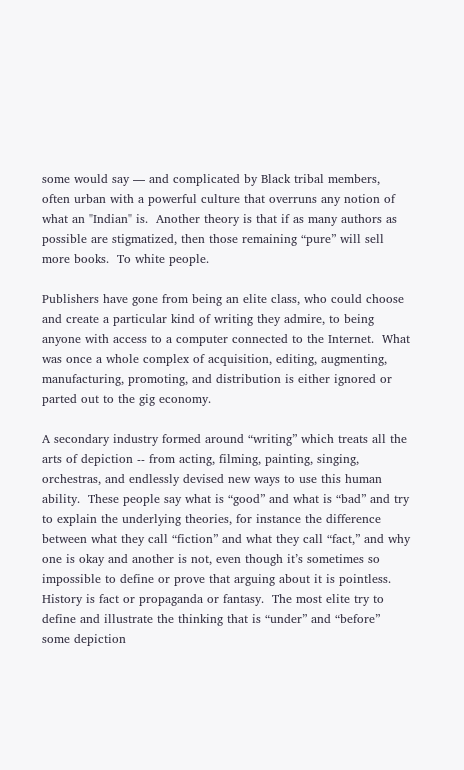some would say — and complicated by Black tribal members, often urban with a powerful culture that overruns any notion of what an "Indian" is.  Another theory is that if as many authors as possible are stigmatized, then those remaining “pure” will sell more books.  To white people.

Publishers have gone from being an elite class, who could choose and create a particular kind of writing they admire, to being anyone with access to a computer connected to the Internet.  What was once a whole complex of acquisition, editing, augmenting, manufacturing, promoting, and distribution is either ignored or parted out to the gig economy.

A secondary industry formed around “writing” which treats all the arts of depiction -- from acting, filming, painting, singing, orchestras, and endlessly devised new ways to use this human ability.  These people say what is “good” and what is “bad” and try to explain the underlying theories, for instance the difference between what they call “fiction” and what they call “fact,” and why one is okay and another is not, even though it’s sometimes so impossible to define or prove that arguing about it is pointless.  History is fact or propaganda or fantasy.  The most elite try to define and illustrate the thinking that is “under” and “before” some depiction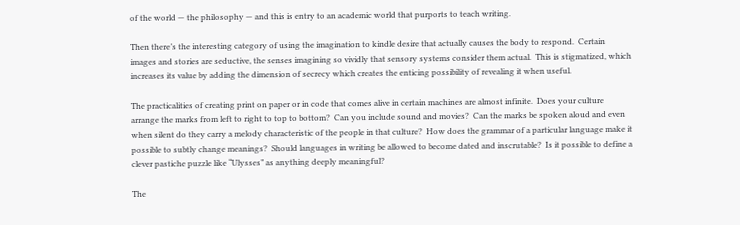of the world — the philosophy — and this is entry to an academic world that purports to teach writing.

Then there’s the interesting category of using the imagination to kindle desire that actually causes the body to respond.  Certain images and stories are seductive, the senses imagining so vividly that sensory systems consider them actual.  This is stigmatized, which increases its value by adding the dimension of secrecy which creates the enticing possibility of revealing it when useful.

The practicalities of creating print on paper or in code that comes alive in certain machines are almost infinite.  Does your culture arrange the marks from left to right to top to bottom?  Can you include sound and movies?  Can the marks be spoken aloud and even when silent do they carry a melody characteristic of the people in that culture?  How does the grammar of a particular language make it possible to subtly change meanings?  Should languages in writing be allowed to become dated and inscrutable?  Is it possible to define a clever pastiche puzzle like “Ulysses” as anything deeply meaningful?

The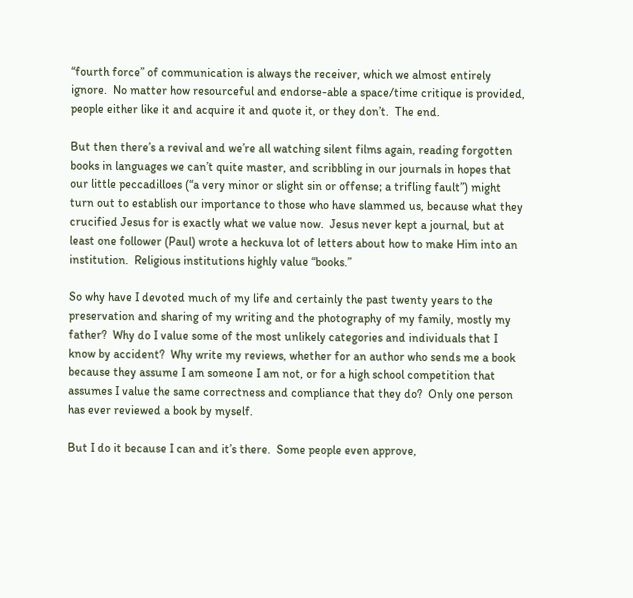“fourth force” of communication is always the receiver, which we almost entirely ignore.  No matter how resourceful and endorse-able a space/time critique is provided, people either like it and acquire it and quote it, or they don’t.  The end.

But then there’s a revival and we’re all watching silent films again, reading forgotten books in languages we can’t quite master, and scribbling in our journals in hopes that our little peccadilloes (“a very minor or slight sin or offense; a trifling fault”) might turn out to establish our importance to those who have slammed us, because what they crucified Jesus for is exactly what we value now.  Jesus never kept a journal, but at least one follower (Paul) wrote a heckuva lot of letters about how to make Him into an institution.  Religious institutions highly value “books.”

So why have I devoted much of my life and certainly the past twenty years to the preservation and sharing of my writing and the photography of my family, mostly my father?  Why do I value some of the most unlikely categories and individuals that I know by accident?  Why write my reviews, whether for an author who sends me a book because they assume I am someone I am not, or for a high school competition that assumes I value the same correctness and compliance that they do?  Only one person has ever reviewed a book by myself.

But I do it because I can and it’s there.  Some people even approve,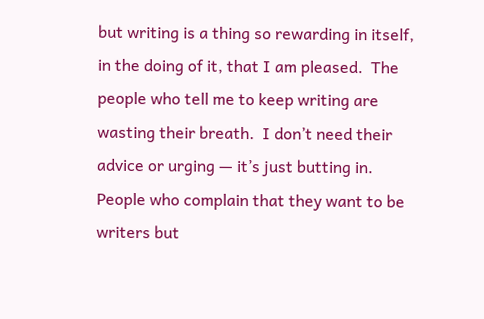but writing is a thing so rewarding in itself, in the doing of it, that I am pleased.  The people who tell me to keep writing are wasting their breath.  I don’t need their advice or urging — it’s just butting in.  People who complain that they want to be writers but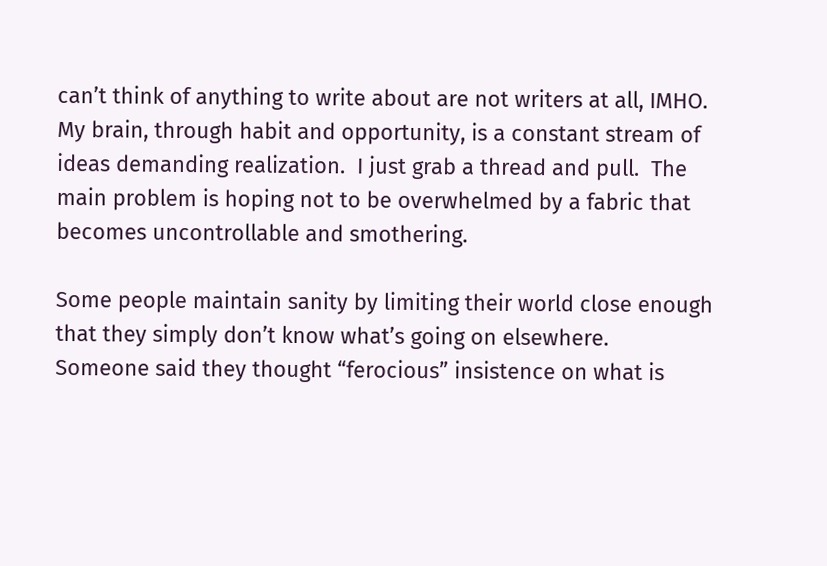can’t think of anything to write about are not writers at all, IMHO.  My brain, through habit and opportunity, is a constant stream of ideas demanding realization.  I just grab a thread and pull.  The main problem is hoping not to be overwhelmed by a fabric that becomes uncontrollable and smothering.

Some people maintain sanity by limiting their world close enough that they simply don’t know what’s going on elsewhere.  Someone said they thought “ferocious” insistence on what is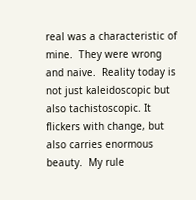real was a characteristic of mine.  They were wrong and naive.  Reality today is not just kaleidoscopic but also tachistoscopic. It flickers with change, but also carries enormous beauty.  My rule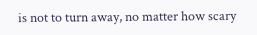is not to turn away, no matter how scary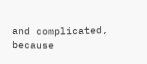and complicated, because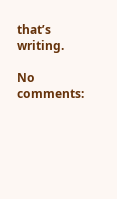that’s writing.

No comments: